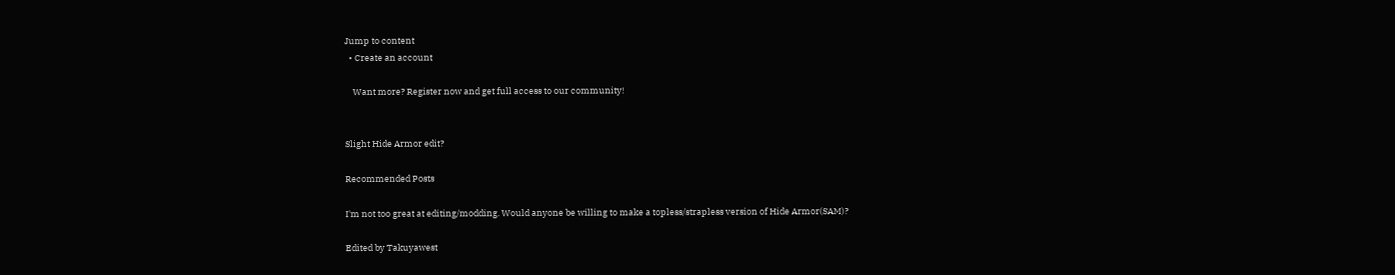Jump to content
  • Create an account

    Want more? Register now and get full access to our community!


Slight Hide Armor edit?

Recommended Posts

I'm not too great at editing/modding. Would anyone be willing to make a topless/strapless version of Hide Armor(SAM)?

Edited by Takuyawest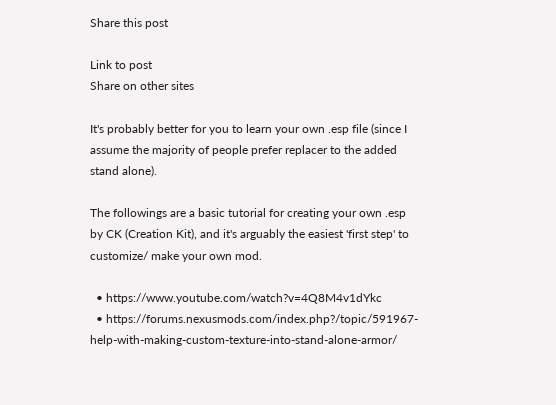Share this post

Link to post
Share on other sites

It's probably better for you to learn your own .esp file (since I assume the majority of people prefer replacer to the added stand alone).

The followings are a basic tutorial for creating your own .esp by CK (Creation Kit), and it's arguably the easiest 'first step' to customize/ make your own mod.

  • https://www.youtube.com/watch?v=4Q8M4v1dYkc
  • https://forums.nexusmods.com/index.php?/topic/591967-help-with-making-custom-texture-into-stand-alone-armor/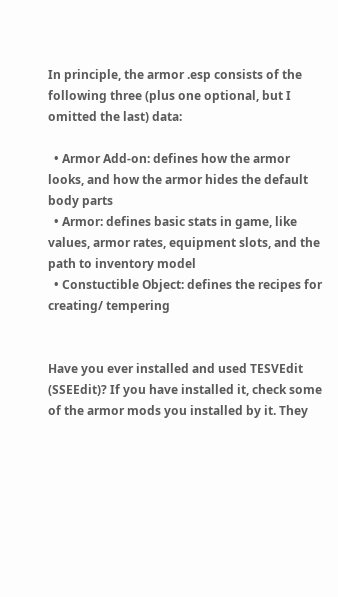In principle, the armor .esp consists of the following three (plus one optional, but I omitted the last) data:

  • Armor Add-on: defines how the armor looks, and how the armor hides the default body parts
  • Armor: defines basic stats in game, like values, armor rates, equipment slots, and the path to inventory model
  • Constuctible Object: defines the recipes for creating/ tempering


Have you ever installed and used TESVEdit (SSEEdit)? If you have installed it, check some of the armor mods you installed by it. They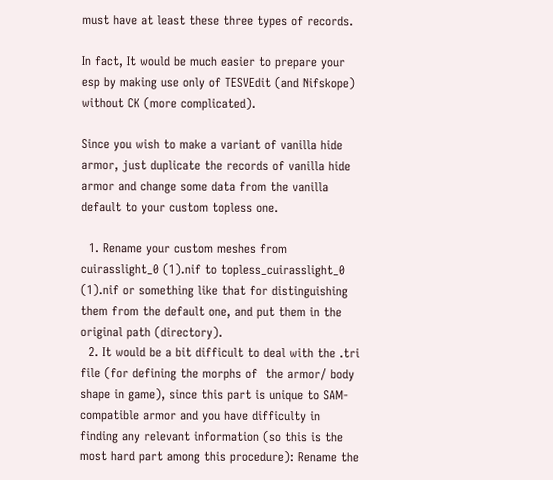must have at least these three types of records.

In fact, It would be much easier to prepare your esp by making use only of TESVEdit (and Nifskope) without CK (more complicated).

Since you wish to make a variant of vanilla hide armor, just duplicate the records of vanilla hide armor and change some data from the vanilla default to your custom topless one.

  1. Rename your custom meshes from cuirasslight_0 (1).nif to topless_cuirasslight_0 (1).nif or something like that for distinguishing them from the default one, and put them in the original path (directory).
  2. It would be a bit difficult to deal with the .tri file (for defining the morphs of  the armor/ body shape in game), since this part is unique to SAM-compatible armor and you have difficulty in finding any relevant information (so this is the most hard part among this procedure): Rename the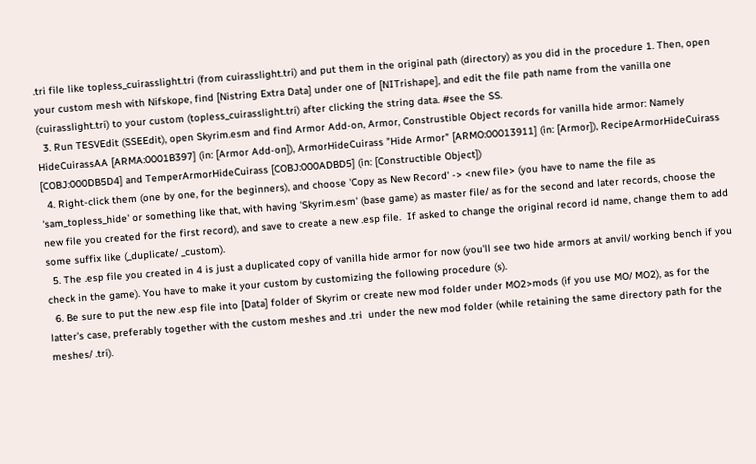.tri file like topless_cuirasslight.tri (from cuirasslight.tri) and put them in the original path (directory) as you did in the procedure 1. Then, open your custom mesh with Nifskope, find [Nistring Extra Data] under one of [NITrishape], and edit the file path name from the vanilla one (cuirasslight.tri) to your custom (topless_cuirasslight.tri) after clicking the string data. #see the SS.
  3. Run TESVEdit (SSEEdit), open Skyrim.esm and find Armor Add-on, Armor, Construstible Object records for vanilla hide armor: Namely HideCuirassAA [ARMA:0001B397] (in: [Armor Add-on]), ArmorHideCuirass "Hide Armor" [ARMO:00013911] (in: [Armor]), RecipeArmorHideCuirass [COBJ:000DB5D4] and TemperArmorHideCuirass [COBJ:000ADBD5] (in: [Constructible Object])
  4. Right-click them (one by one, for the beginners), and choose 'Copy as New Record' -> <new file> (you have to name the file as 'sam_topless_hide' or something like that, with having 'Skyrim.esm' (base game) as master file/ as for the second and later records, choose the new file you created for the first record), and save to create a new .esp file.  If asked to change the original record id name, change them to add some suffix like (_duplicate/ _custom).
  5. The .esp file you created in 4 is just a duplicated copy of vanilla hide armor for now (you'll see two hide armors at anvil/ working bench if you check in the game). You have to make it your custom by customizing the following procedure (s).
  6. Be sure to put the new .esp file into [Data] folder of Skyrim or create new mod folder under MO2>mods (if you use MO/ MO2), as for the latter's case, preferably together with the custom meshes and .tri  under the new mod folder (while retaining the same directory path for the meshes/ .tri).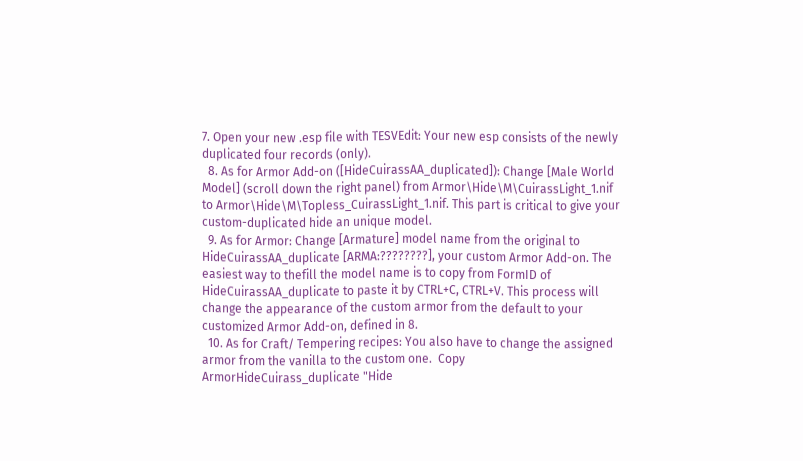7. Open your new .esp file with TESVEdit: Your new esp consists of the newly duplicated four records (only).
  8. As for Armor Add-on ([HideCuirassAA_duplicated]): Change [Male World Model] (scroll down the right panel) from Armor\Hide\M\CuirassLight_1.nif to Armor\Hide\M\Topless_CuirassLight_1.nif. This part is critical to give your custom-duplicated hide an unique model.
  9. As for Armor: Change [Armature] model name from the original to HideCuirassAA_duplicate [ARMA:????????], your custom Armor Add-on. The easiest way to thefill the model name is to copy from FormID of HideCuirassAA_duplicate to paste it by CTRL+C, CTRL+V. This process will change the appearance of the custom armor from the default to your customized Armor Add-on, defined in 8.
  10. As for Craft/ Tempering recipes: You also have to change the assigned armor from the vanilla to the custom one.  Copy ArmorHideCuirass_duplicate "Hide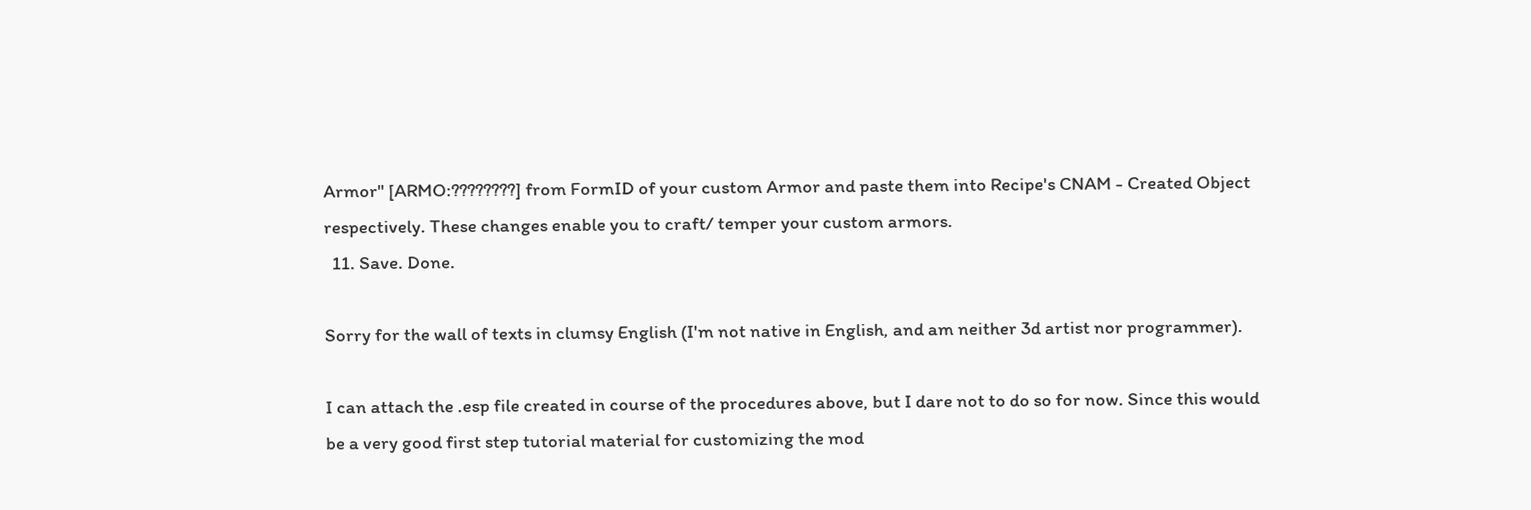Armor" [ARMO:????????] from FormID of your custom Armor and paste them into Recipe's CNAM - Created Object respectively. These changes enable you to craft/ temper your custom armors.
  11. Save. Done.

Sorry for the wall of texts in clumsy English (I'm not native in English, and am neither 3d artist nor programmer).

I can attach the .esp file created in course of the procedures above, but I dare not to do so for now. Since this would be a very good first step tutorial material for customizing the mod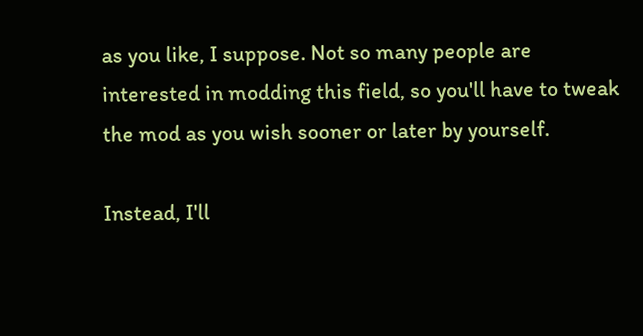as you like, I suppose. Not so many people are interested in modding this field, so you'll have to tweak the mod as you wish sooner or later by yourself.

Instead, I'll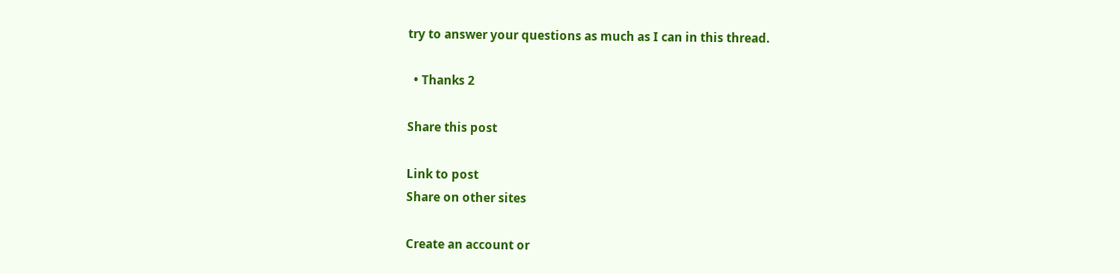try to answer your questions as much as I can in this thread.

  • Thanks 2

Share this post

Link to post
Share on other sites

Create an account or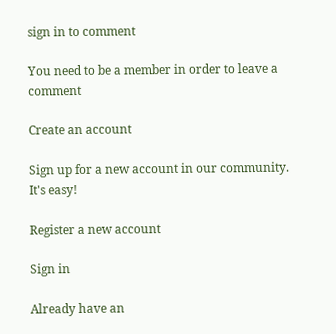sign in to comment

You need to be a member in order to leave a comment

Create an account

Sign up for a new account in our community. It's easy!

Register a new account

Sign in

Already have an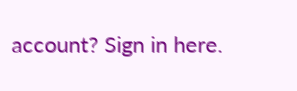account? Sign in here.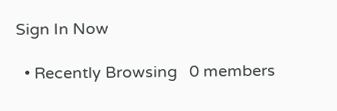Sign In Now

  • Recently Browsing   0 members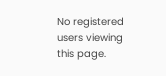No registered users viewing this page.